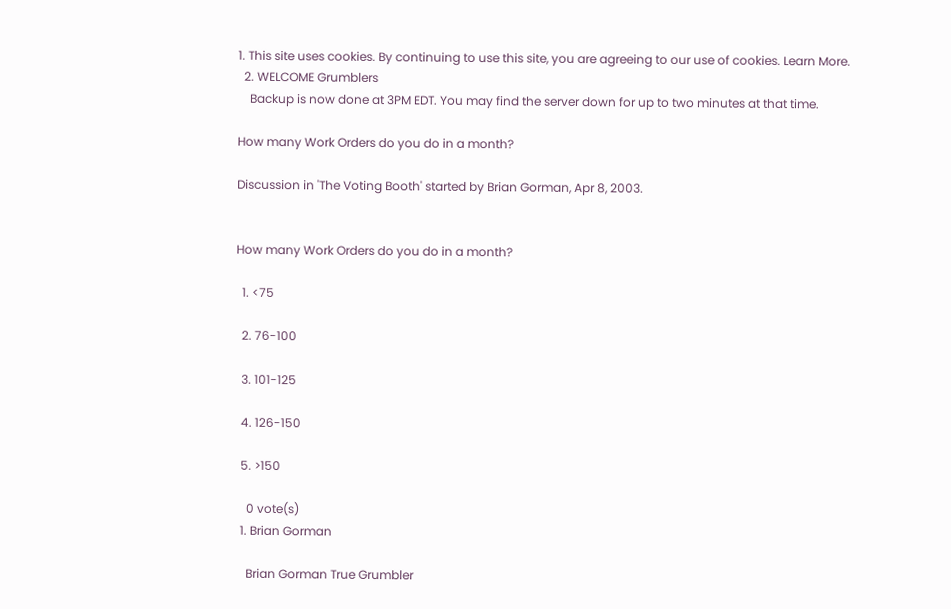1. This site uses cookies. By continuing to use this site, you are agreeing to our use of cookies. Learn More.
  2. WELCOME Grumblers
    Backup is now done at 3PM EDT. You may find the server down for up to two minutes at that time.

How many Work Orders do you do in a month?

Discussion in 'The Voting Booth' started by Brian Gorman, Apr 8, 2003.


How many Work Orders do you do in a month?

  1. <75

  2. 76-100

  3. 101-125

  4. 126-150

  5. >150

    0 vote(s)
  1. Brian Gorman

    Brian Gorman True Grumbler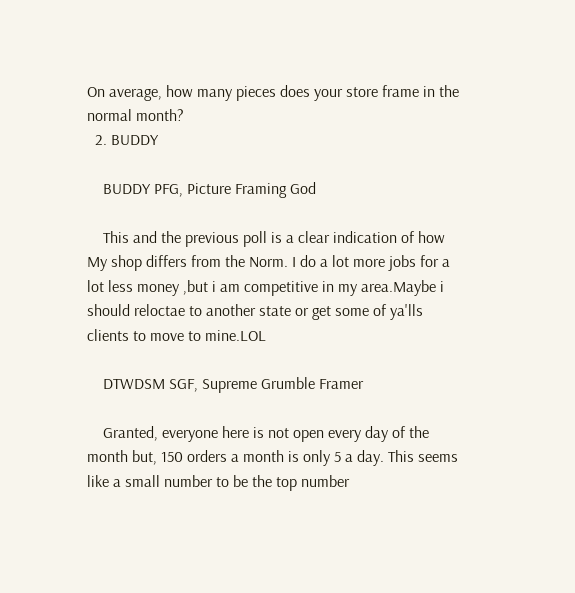On average, how many pieces does your store frame in the normal month?
  2. BUDDY

    BUDDY PFG, Picture Framing God

    This and the previous poll is a clear indication of how My shop differs from the Norm. I do a lot more jobs for a lot less money ,but i am competitive in my area.Maybe i should reloctae to another state or get some of ya'lls clients to move to mine.LOL

    DTWDSM SGF, Supreme Grumble Framer

    Granted, everyone here is not open every day of the month but, 150 orders a month is only 5 a day. This seems like a small number to be the top number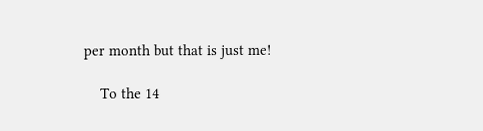per month but that is just me!

    To the 14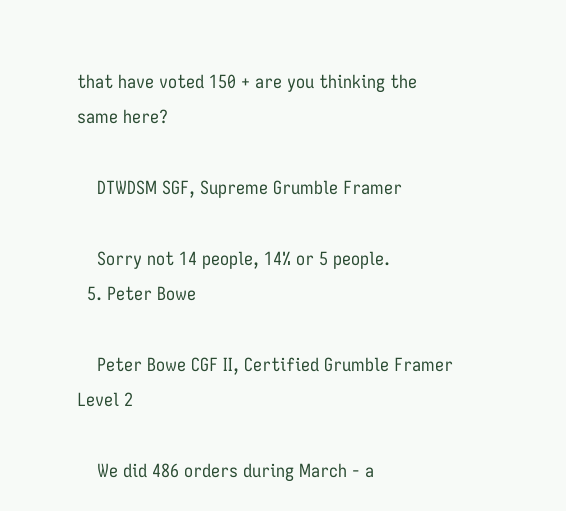that have voted 150 + are you thinking the same here?

    DTWDSM SGF, Supreme Grumble Framer

    Sorry not 14 people, 14% or 5 people.
  5. Peter Bowe

    Peter Bowe CGF II, Certified Grumble Framer Level 2

    We did 486 orders during March - a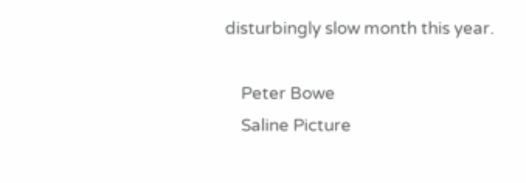disturbingly slow month this year.

    Peter Bowe
    Saline Picture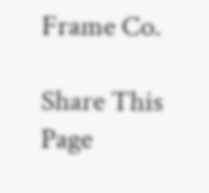Frame Co.

Share This Page